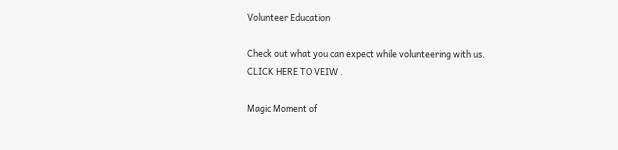Volunteer Education

Check out what you can expect while volunteering with us. CLICK HERE TO VEIW .

Magic Moment of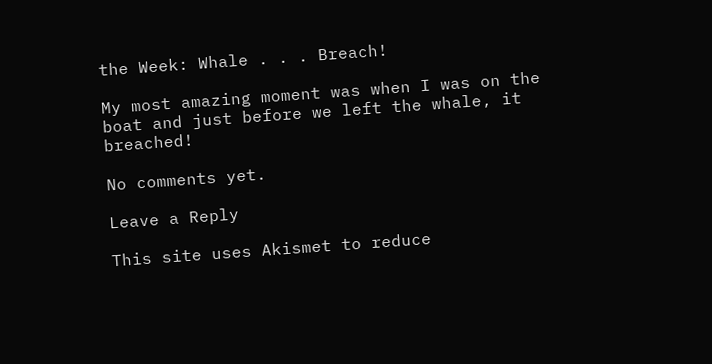the Week: Whale . . . Breach!

My most amazing moment was when I was on the boat and just before we left the whale, it breached!

No comments yet.

Leave a Reply

This site uses Akismet to reduce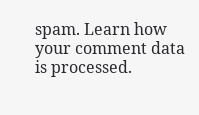spam. Learn how your comment data is processed.